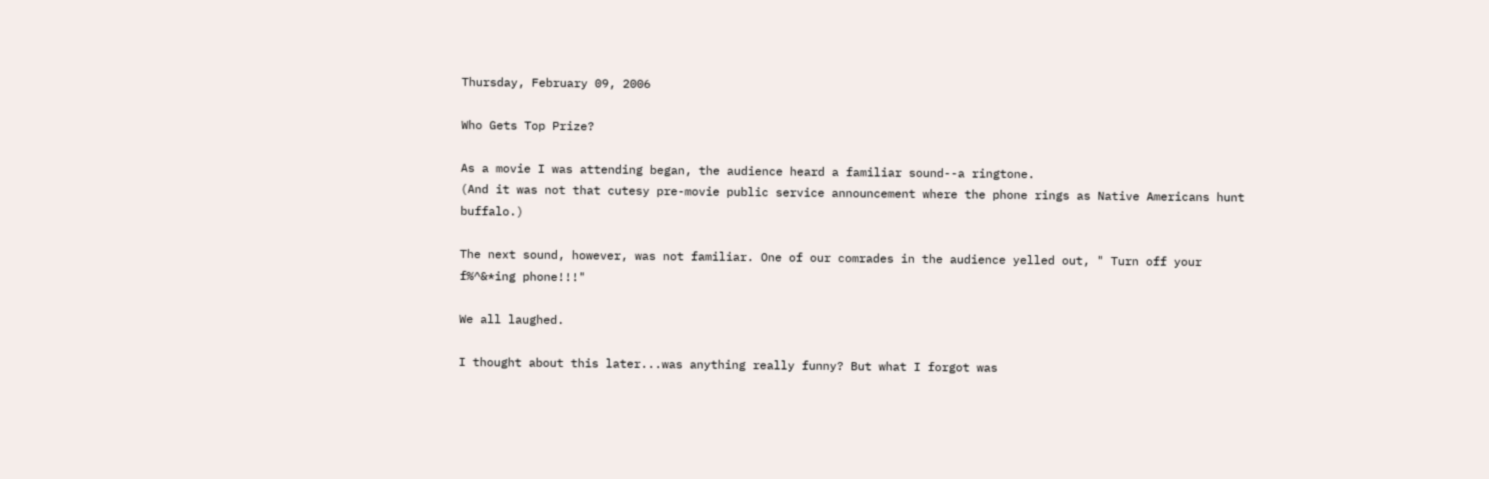Thursday, February 09, 2006

Who Gets Top Prize?

As a movie I was attending began, the audience heard a familiar sound--a ringtone.
(And it was not that cutesy pre-movie public service announcement where the phone rings as Native Americans hunt buffalo.)

The next sound, however, was not familiar. One of our comrades in the audience yelled out, " Turn off your f%^&*ing phone!!!"

We all laughed.

I thought about this later...was anything really funny? But what I forgot was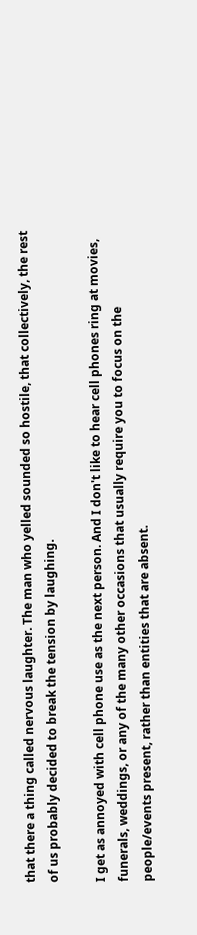that there a thing called nervous laughter. The man who yelled sounded so hostile, that collectively, the rest of us probably decided to break the tension by laughing.

I get as annoyed with cell phone use as the next person. And I don't like to hear cell phones ring at movies, funerals, weddings, or any of the many other occasions that usually require you to focus on the people/events present, rather than entities that are absent.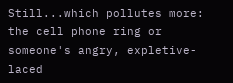Still...which pollutes more: the cell phone ring or someone's angry, expletive-laced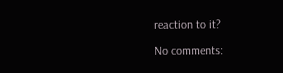reaction to it?

No comments: